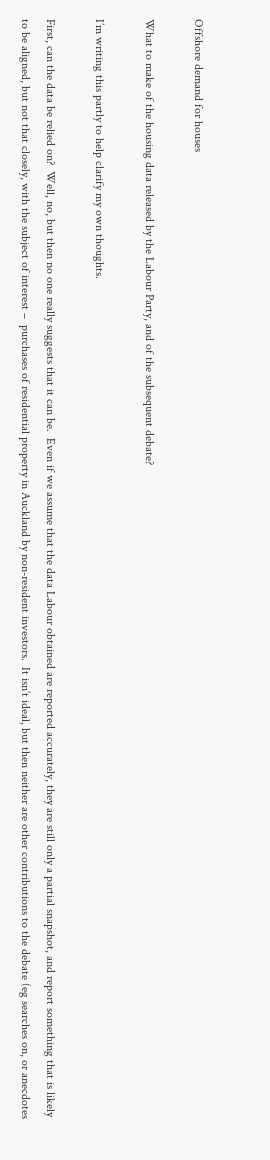Offshore demand for houses

What to make of the housing data released by the Labour Party, and of the subsequent debate?

I’m writing this partly to help clarify my own thoughts.

First, can the data be relied on?  Well, no, but then no one really suggests that it can be.  Even if we assume that the data Labour obtained are reported accurately, they are still only a partial snapshot, and report something that is likely to be aligned, but not that closely, with the subject of interest –  purchases of residential property in Auckland by non-resident investors.  It isn’t ideal, but then neither are other contributions to the debate (eg searches on, or anecdotes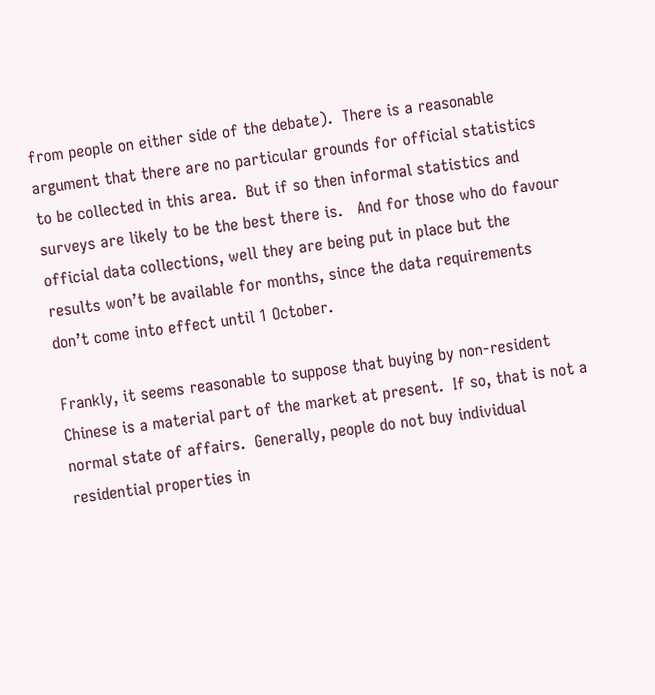from people on either side of the debate).  There is a reasonable argument that there are no particular grounds for official statistics to be collected in this area.  But if so then informal statistics and surveys are likely to be the best there is.   And for those who do favour official data collections, well they are being put in place but the results won’t be available for months, since the data requirements don’t come into effect until 1 October.

Frankly, it seems reasonable to suppose that buying by non-resident Chinese is a material part of the market at present.  If so, that is not a normal state of affairs.  Generally, people do not buy individual residential properties in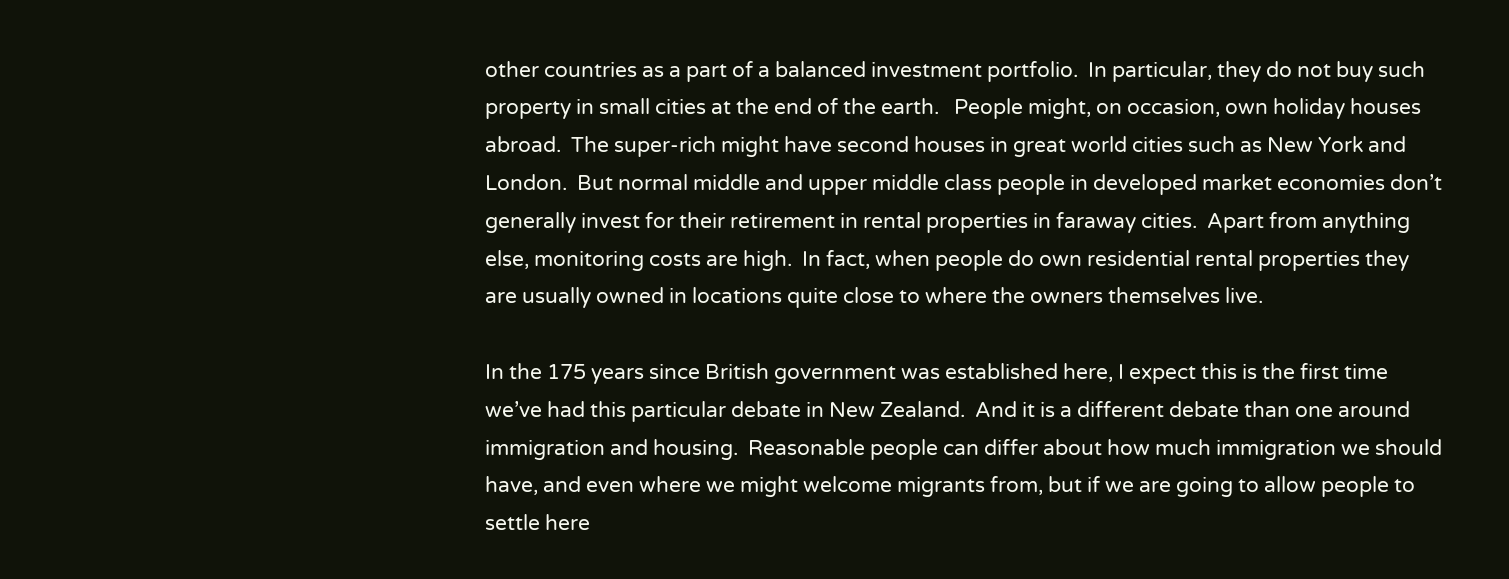other countries as a part of a balanced investment portfolio.  In particular, they do not buy such property in small cities at the end of the earth.   People might, on occasion, own holiday houses abroad.  The super-rich might have second houses in great world cities such as New York and London.  But normal middle and upper middle class people in developed market economies don’t generally invest for their retirement in rental properties in faraway cities.  Apart from anything else, monitoring costs are high.  In fact, when people do own residential rental properties they are usually owned in locations quite close to where the owners themselves live.

In the 175 years since British government was established here, I expect this is the first time we’ve had this particular debate in New Zealand.  And it is a different debate than one around immigration and housing.  Reasonable people can differ about how much immigration we should have, and even where we might welcome migrants from, but if we are going to allow people to settle here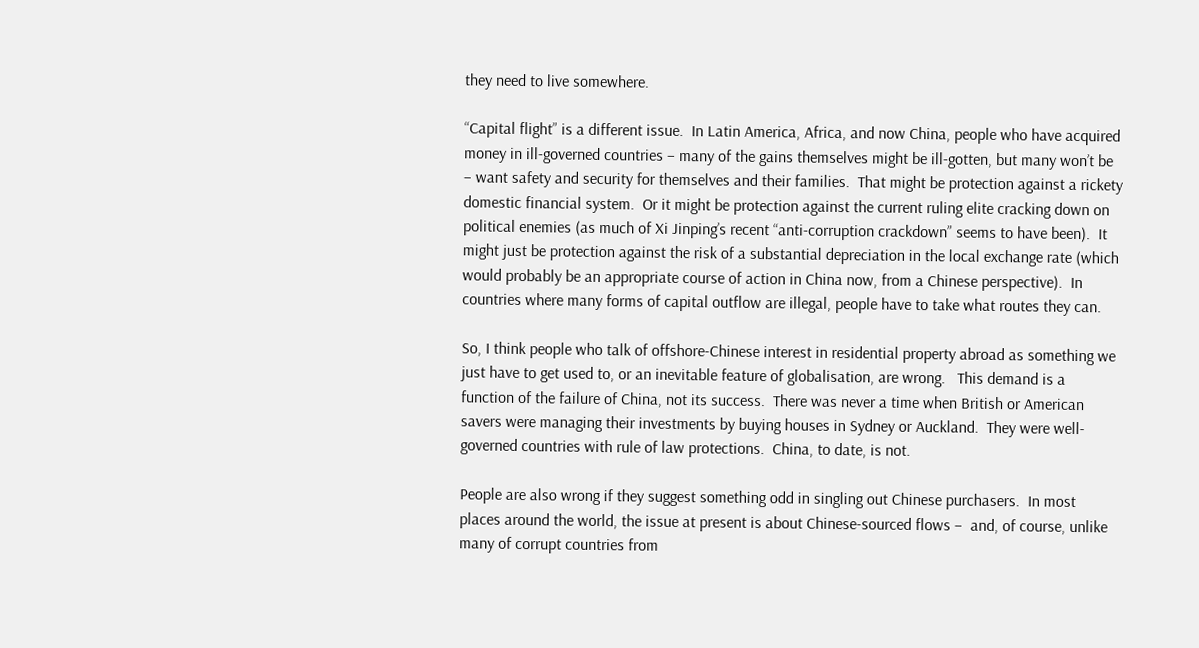they need to live somewhere.

“Capital flight” is a different issue.  In Latin America, Africa, and now China, people who have acquired money in ill-governed countries – many of the gains themselves might be ill-gotten, but many won’t be – want safety and security for themselves and their families.  That might be protection against a rickety domestic financial system.  Or it might be protection against the current ruling elite cracking down on political enemies (as much of Xi Jinping’s recent “anti-corruption crackdown” seems to have been).  It might just be protection against the risk of a substantial depreciation in the local exchange rate (which would probably be an appropriate course of action in China now, from a Chinese perspective).  In countries where many forms of capital outflow are illegal, people have to take what routes they can.

So, I think people who talk of offshore-Chinese interest in residential property abroad as something we just have to get used to, or an inevitable feature of globalisation, are wrong.   This demand is a function of the failure of China, not its success.  There was never a time when British or American savers were managing their investments by buying houses in Sydney or Auckland.  They were well-governed countries with rule of law protections.  China, to date, is not.

People are also wrong if they suggest something odd in singling out Chinese purchasers.  In most places around the world, the issue at present is about Chinese-sourced flows –  and, of course, unlike many of corrupt countries from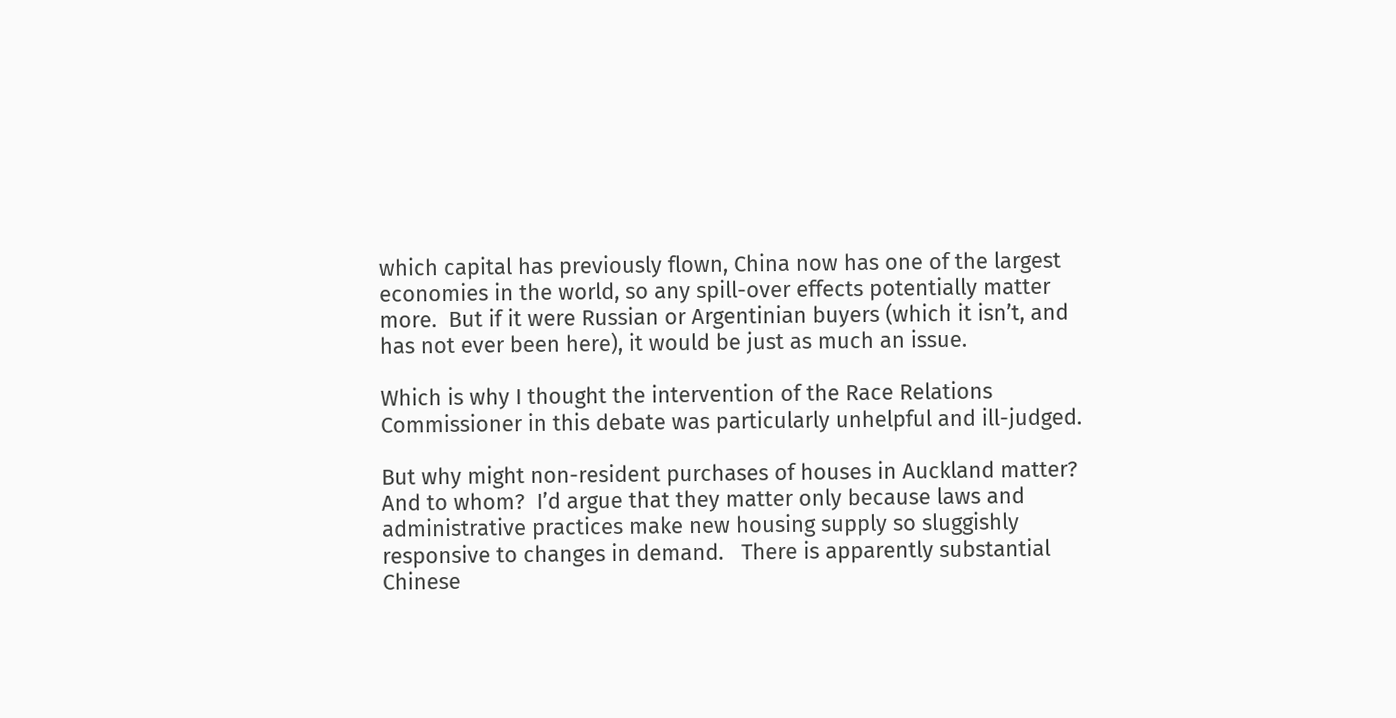which capital has previously flown, China now has one of the largest economies in the world, so any spill-over effects potentially matter more.  But if it were Russian or Argentinian buyers (which it isn’t, and has not ever been here), it would be just as much an issue.

Which is why I thought the intervention of the Race Relations Commissioner in this debate was particularly unhelpful and ill-judged.

But why might non-resident purchases of houses in Auckland matter? And to whom?  I’d argue that they matter only because laws and administrative practices make new housing supply so sluggishly responsive to changes in demand.   There is apparently substantial Chinese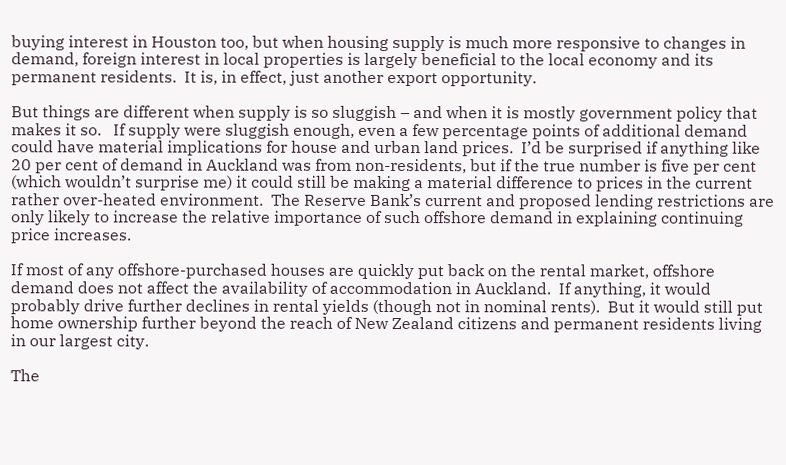buying interest in Houston too, but when housing supply is much more responsive to changes in demand, foreign interest in local properties is largely beneficial to the local economy and its permanent residents.  It is, in effect, just another export opportunity.

But things are different when supply is so sluggish – and when it is mostly government policy that makes it so.   If supply were sluggish enough, even a few percentage points of additional demand could have material implications for house and urban land prices.  I’d be surprised if anything like 20 per cent of demand in Auckland was from non-residents, but if the true number is five per cent (which wouldn’t surprise me) it could still be making a material difference to prices in the current rather over-heated environment.  The Reserve Bank’s current and proposed lending restrictions are only likely to increase the relative importance of such offshore demand in explaining continuing price increases.

If most of any offshore-purchased houses are quickly put back on the rental market, offshore demand does not affect the availability of accommodation in Auckland.  If anything, it would probably drive further declines in rental yields (though not in nominal rents).  But it would still put home ownership further beyond the reach of New Zealand citizens and permanent residents living in our largest city.

The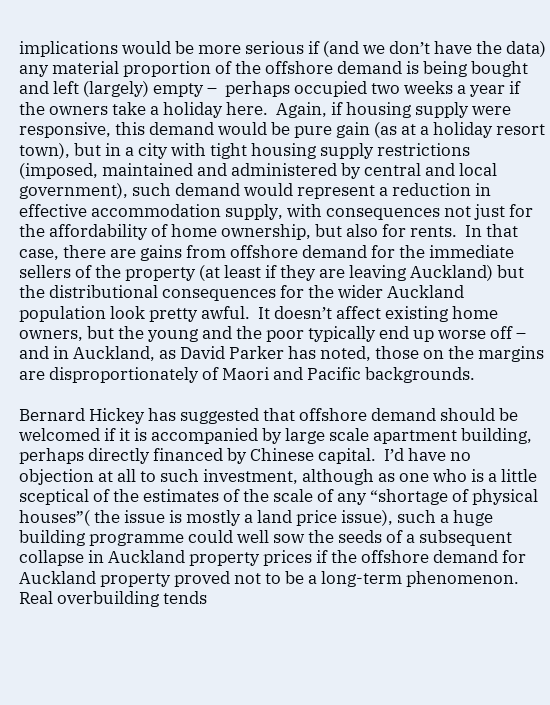implications would be more serious if (and we don’t have the data) any material proportion of the offshore demand is being bought and left (largely) empty –  perhaps occupied two weeks a year if the owners take a holiday here.  Again, if housing supply were responsive, this demand would be pure gain (as at a holiday resort town), but in a city with tight housing supply restrictions (imposed, maintained and administered by central and local government), such demand would represent a reduction in effective accommodation supply, with consequences not just for the affordability of home ownership, but also for rents.  In that case, there are gains from offshore demand for the immediate sellers of the property (at least if they are leaving Auckland) but the distributional consequences for the wider Auckland population look pretty awful.  It doesn’t affect existing home owners, but the young and the poor typically end up worse off –  and in Auckland, as David Parker has noted, those on the margins are disproportionately of Maori and Pacific backgrounds.

Bernard Hickey has suggested that offshore demand should be welcomed if it is accompanied by large scale apartment building, perhaps directly financed by Chinese capital.  I’d have no objection at all to such investment, although as one who is a little sceptical of the estimates of the scale of any “shortage of physical houses”( the issue is mostly a land price issue), such a huge building programme could well sow the seeds of a subsequent collapse in Auckland property prices if the offshore demand for Auckland property proved not to be a long-term phenomenon.  Real overbuilding tends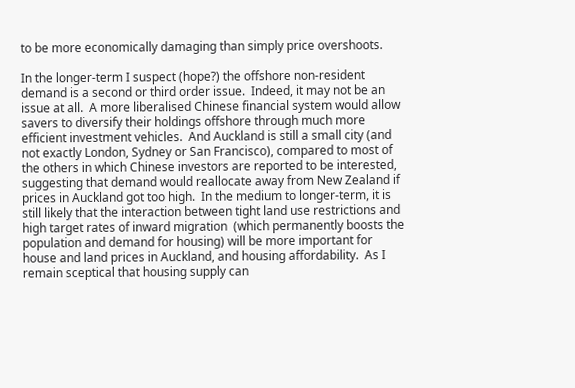to be more economically damaging than simply price overshoots.

In the longer-term I suspect (hope?) the offshore non-resident demand is a second or third order issue.  Indeed, it may not be an issue at all.  A more liberalised Chinese financial system would allow savers to diversify their holdings offshore through much more efficient investment vehicles.  And Auckland is still a small city (and not exactly London, Sydney or San Francisco), compared to most of the others in which Chinese investors are reported to be interested, suggesting that demand would reallocate away from New Zealand if prices in Auckland got too high.  In the medium to longer-term, it is still likely that the interaction between tight land use restrictions and high target rates of inward migration  (which permanently boosts the population and demand for housing) will be more important for house and land prices in Auckland, and housing affordability.  As I remain sceptical that housing supply can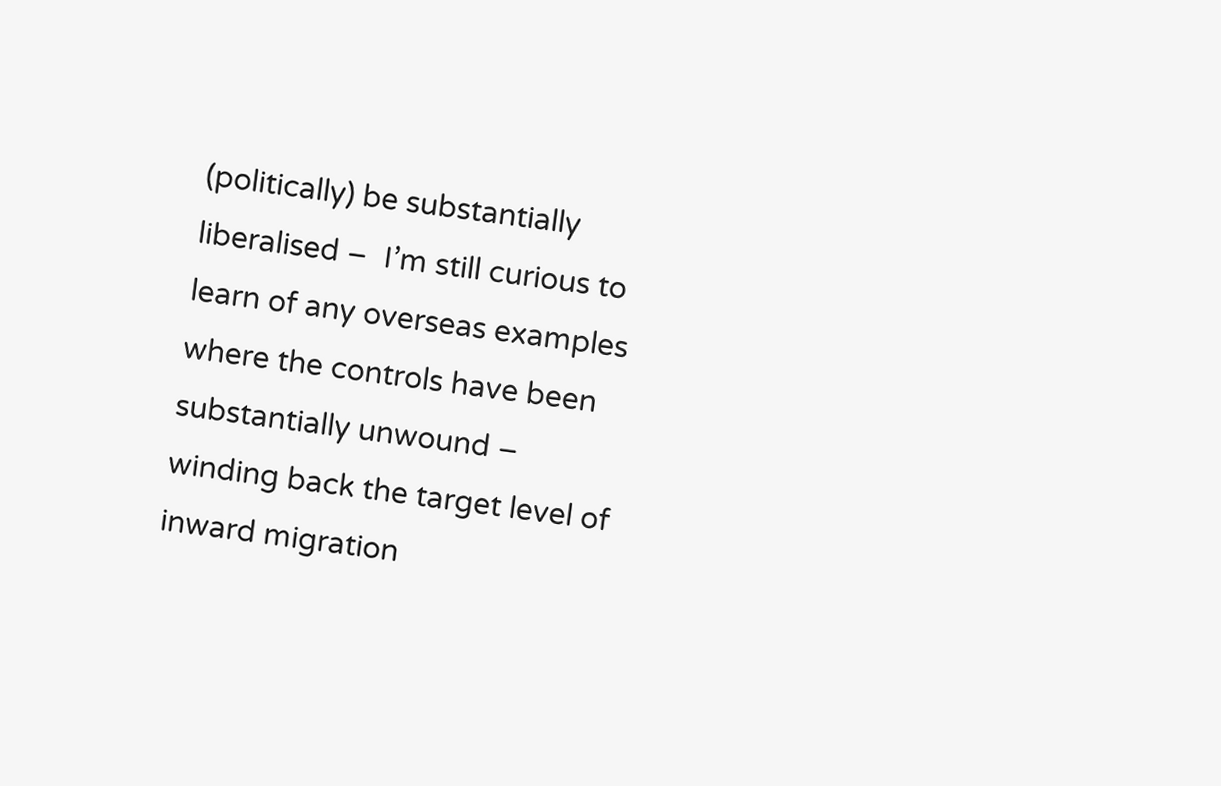(politically) be substantially liberalised –  I’m still curious to learn of any overseas examples where the controls have been substantially unwound –  winding back the target level of inward migration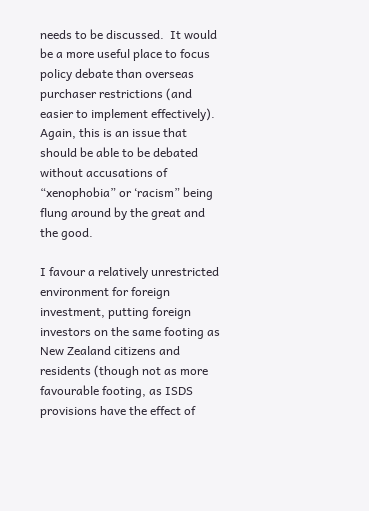needs to be discussed.  It would be a more useful place to focus policy debate than overseas purchaser restrictions (and easier to implement effectively).  Again, this is an issue that should be able to be debated without accusations of “xenophobia” or ‘racism” being flung around by the great and the good.

I favour a relatively unrestricted environment for foreign investment, putting foreign investors on the same footing as New Zealand citizens and residents (though not as more favourable footing, as ISDS provisions have the effect of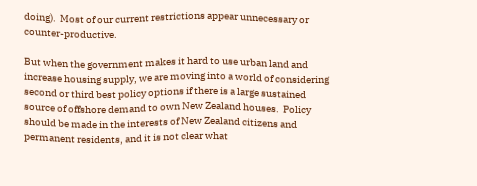doing).  Most of our current restrictions appear unnecessary or counter-productive.

But when the government makes it hard to use urban land and increase housing supply, we are moving into a world of considering second or third best policy options if there is a large sustained source of offshore demand to own New Zealand houses.  Policy should be made in the interests of New Zealand citizens and permanent residents, and it is not clear what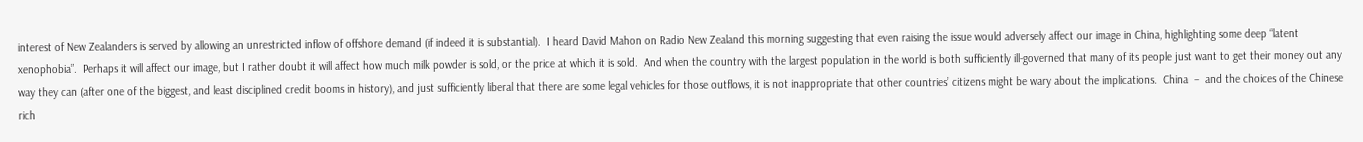interest of New Zealanders is served by allowing an unrestricted inflow of offshore demand (if indeed it is substantial).  I heard David Mahon on Radio New Zealand this morning suggesting that even raising the issue would adversely affect our image in China, highlighting some deep “latent xenophobia”.  Perhaps it will affect our image, but I rather doubt it will affect how much milk powder is sold, or the price at which it is sold.  And when the country with the largest population in the world is both sufficiently ill-governed that many of its people just want to get their money out any way they can (after one of the biggest, and least disciplined credit booms in history), and just sufficiently liberal that there are some legal vehicles for those outflows, it is not inappropriate that other countries’ citizens might be wary about the implications.  China  –  and the choices of the Chinese rich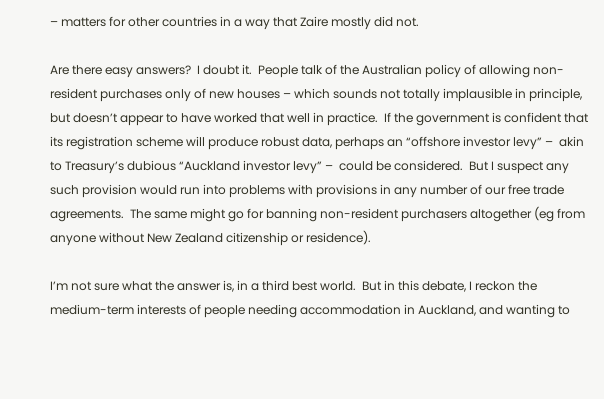– matters for other countries in a way that Zaire mostly did not.

Are there easy answers?  I doubt it.  People talk of the Australian policy of allowing non-resident purchases only of new houses – which sounds not totally implausible in principle, but doesn’t appear to have worked that well in practice.  If the government is confident that its registration scheme will produce robust data, perhaps an “offshore investor levy” –  akin to Treasury’s dubious “Auckland investor levy” –  could be considered.  But I suspect any such provision would run into problems with provisions in any number of our free trade agreements.  The same might go for banning non-resident purchasers altogether (eg from anyone without New Zealand citizenship or residence).

I’m not sure what the answer is, in a third best world.  But in this debate, I reckon the medium-term interests of people needing accommodation in Auckland, and wanting to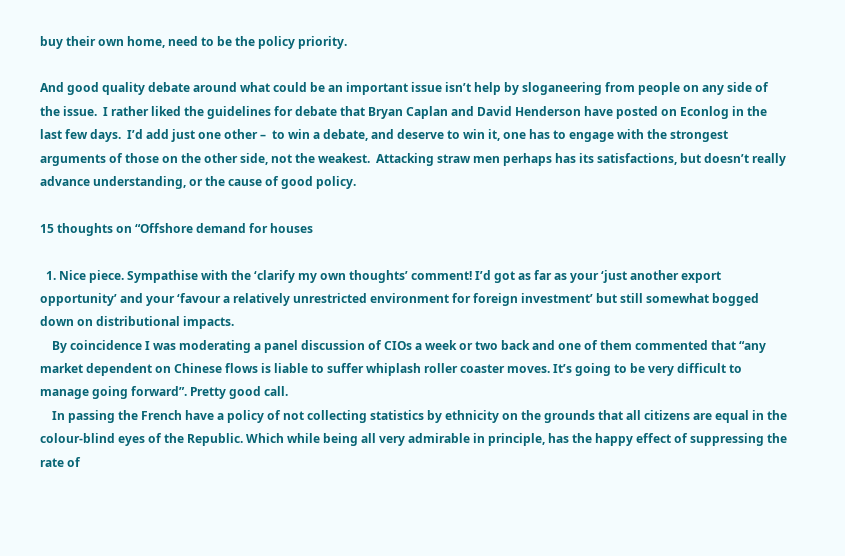buy their own home, need to be the policy priority.

And good quality debate around what could be an important issue isn’t help by sloganeering from people on any side of the issue.  I rather liked the guidelines for debate that Bryan Caplan and David Henderson have posted on Econlog in the last few days.  I’d add just one other –  to win a debate, and deserve to win it, one has to engage with the strongest arguments of those on the other side, not the weakest.  Attacking straw men perhaps has its satisfactions, but doesn’t really advance understanding, or the cause of good policy.

15 thoughts on “Offshore demand for houses

  1. Nice piece. Sympathise with the ‘clarify my own thoughts’ comment! I’d got as far as your ‘just another export opportunity’ and your ‘favour a relatively unrestricted environment for foreign investment’ but still somewhat bogged down on distributional impacts.
    By coincidence I was moderating a panel discussion of CIOs a week or two back and one of them commented that “any market dependent on Chinese flows is liable to suffer whiplash roller coaster moves. It’s going to be very difficult to manage going forward”. Pretty good call.
    In passing the French have a policy of not collecting statistics by ethnicity on the grounds that all citizens are equal in the colour-blind eyes of the Republic. Which while being all very admirable in principle, has the happy effect of suppressing the rate of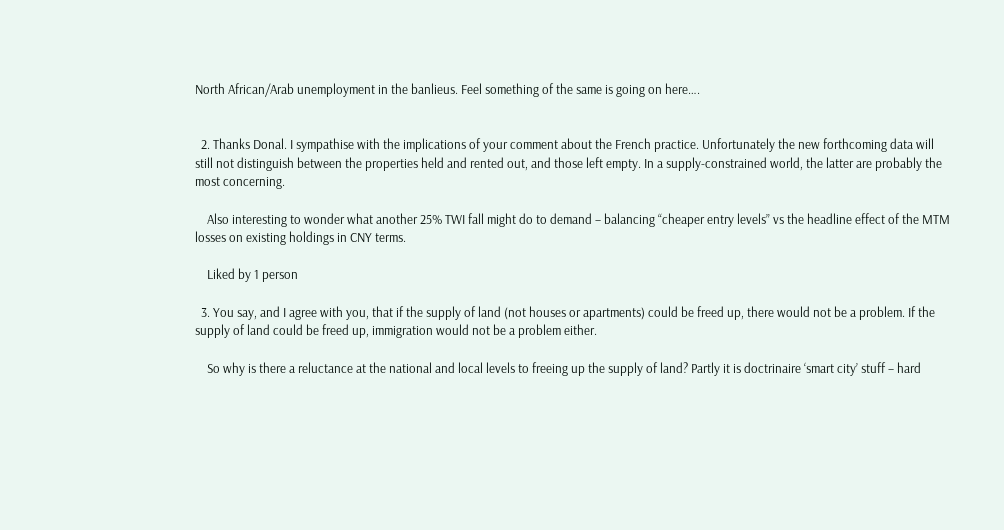North African/Arab unemployment in the banlieus. Feel something of the same is going on here….


  2. Thanks Donal. I sympathise with the implications of your comment about the French practice. Unfortunately the new forthcoming data will still not distinguish between the properties held and rented out, and those left empty. In a supply-constrained world, the latter are probably the most concerning.

    Also interesting to wonder what another 25% TWI fall might do to demand – balancing “cheaper entry levels” vs the headline effect of the MTM losses on existing holdings in CNY terms.

    Liked by 1 person

  3. You say, and I agree with you, that if the supply of land (not houses or apartments) could be freed up, there would not be a problem. If the supply of land could be freed up, immigration would not be a problem either.

    So why is there a reluctance at the national and local levels to freeing up the supply of land? Partly it is doctrinaire ‘smart city’ stuff – hard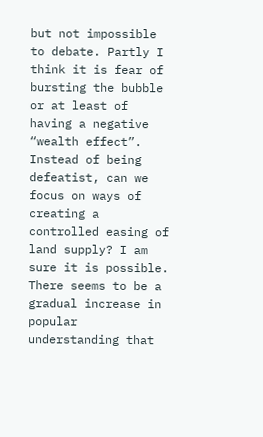but not impossible to debate. Partly I think it is fear of bursting the bubble or at least of having a negative “wealth effect”. Instead of being defeatist, can we focus on ways of creating a controlled easing of land supply? I am sure it is possible. There seems to be a gradual increase in popular understanding that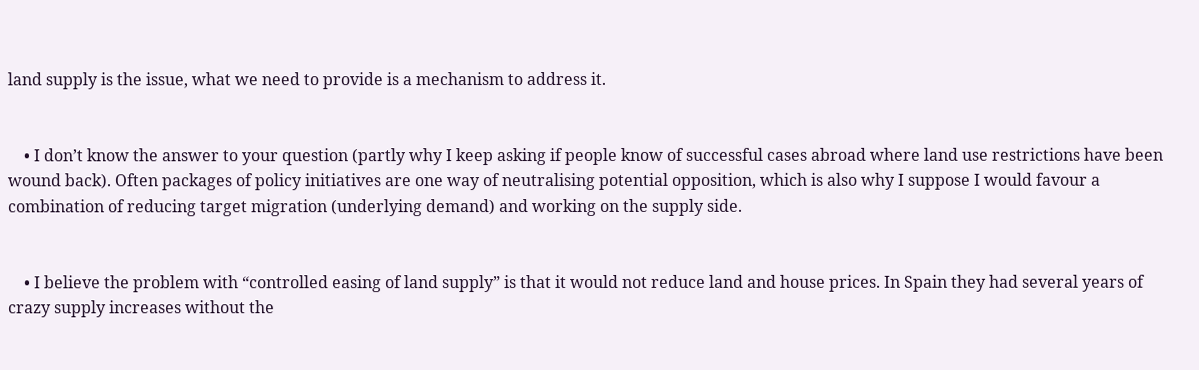land supply is the issue, what we need to provide is a mechanism to address it.


    • I don’t know the answer to your question (partly why I keep asking if people know of successful cases abroad where land use restrictions have been wound back). Often packages of policy initiatives are one way of neutralising potential opposition, which is also why I suppose I would favour a combination of reducing target migration (underlying demand) and working on the supply side.


    • I believe the problem with “controlled easing of land supply” is that it would not reduce land and house prices. In Spain they had several years of crazy supply increases without the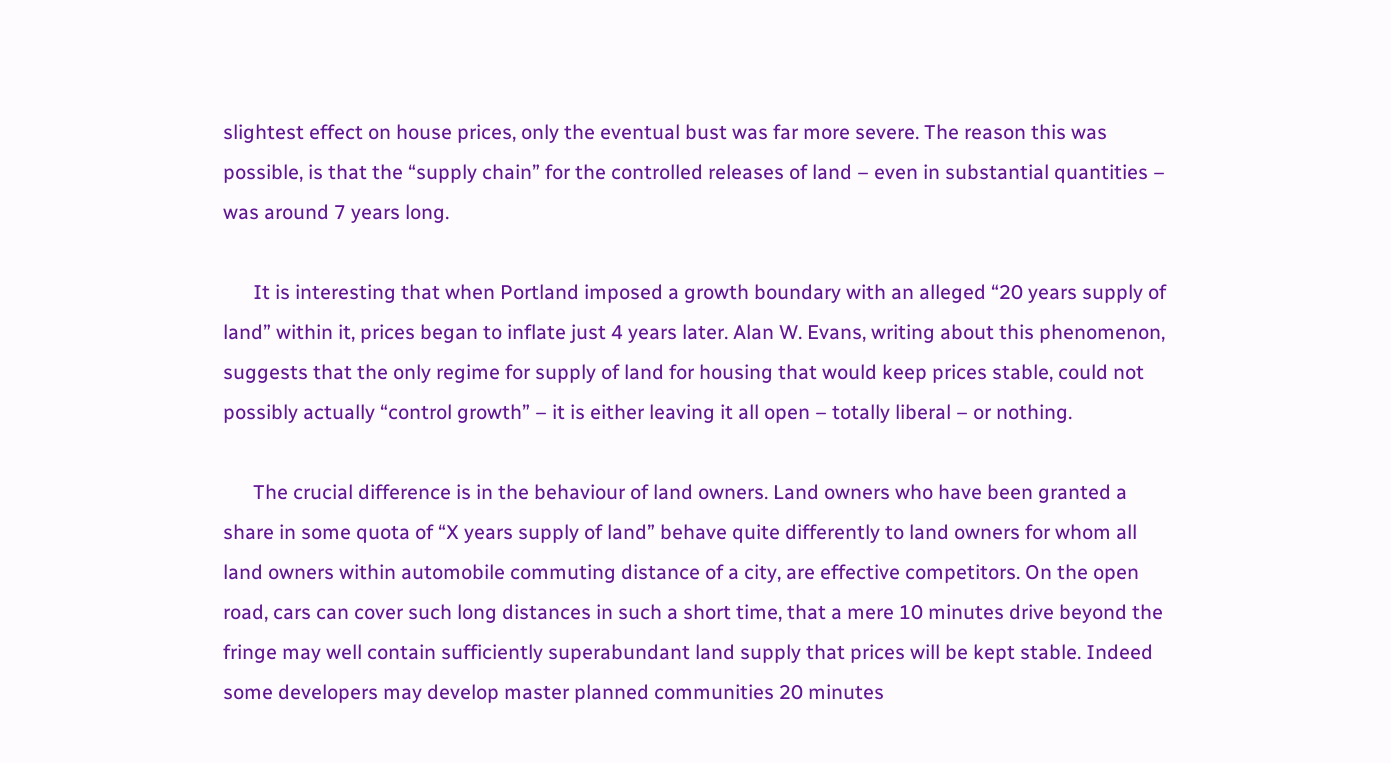slightest effect on house prices, only the eventual bust was far more severe. The reason this was possible, is that the “supply chain” for the controlled releases of land – even in substantial quantities – was around 7 years long.

      It is interesting that when Portland imposed a growth boundary with an alleged “20 years supply of land” within it, prices began to inflate just 4 years later. Alan W. Evans, writing about this phenomenon, suggests that the only regime for supply of land for housing that would keep prices stable, could not possibly actually “control growth” – it is either leaving it all open – totally liberal – or nothing.

      The crucial difference is in the behaviour of land owners. Land owners who have been granted a share in some quota of “X years supply of land” behave quite differently to land owners for whom all land owners within automobile commuting distance of a city, are effective competitors. On the open road, cars can cover such long distances in such a short time, that a mere 10 minutes drive beyond the fringe may well contain sufficiently superabundant land supply that prices will be kept stable. Indeed some developers may develop master planned communities 20 minutes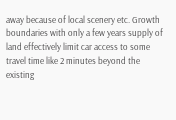away because of local scenery etc. Growth boundaries with only a few years supply of land effectively limit car access to some travel time like 2 minutes beyond the existing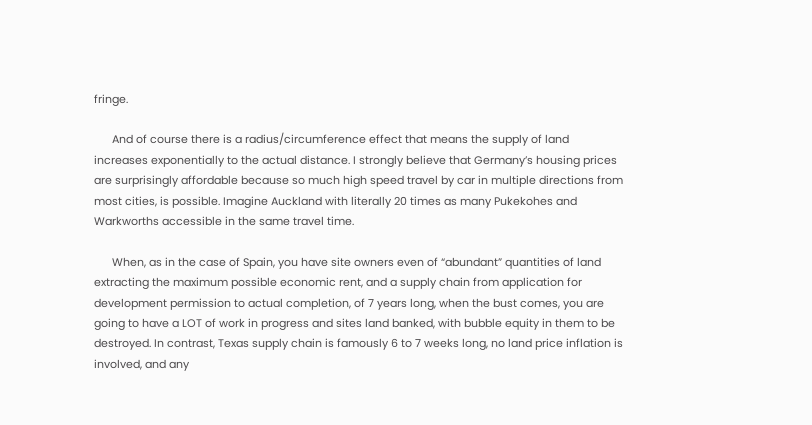fringe.

      And of course there is a radius/circumference effect that means the supply of land increases exponentially to the actual distance. I strongly believe that Germany’s housing prices are surprisingly affordable because so much high speed travel by car in multiple directions from most cities, is possible. Imagine Auckland with literally 20 times as many Pukekohes and Warkworths accessible in the same travel time.

      When, as in the case of Spain, you have site owners even of “abundant” quantities of land extracting the maximum possible economic rent, and a supply chain from application for development permission to actual completion, of 7 years long, when the bust comes, you are going to have a LOT of work in progress and sites land banked, with bubble equity in them to be destroyed. In contrast, Texas supply chain is famously 6 to 7 weeks long, no land price inflation is involved, and any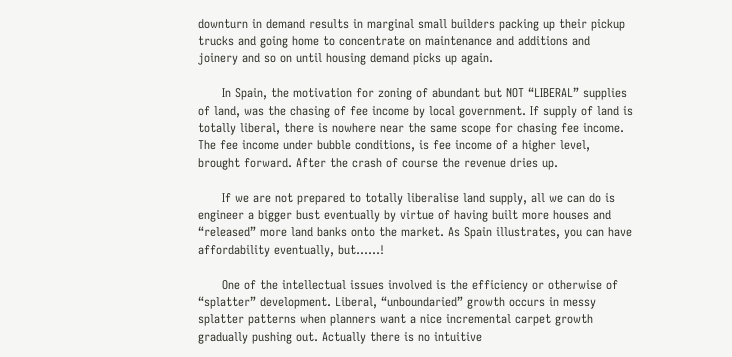downturn in demand results in marginal small builders packing up their pickup trucks and going home to concentrate on maintenance and additions and joinery and so on until housing demand picks up again.

      In Spain, the motivation for zoning of abundant but NOT “LIBERAL” supplies of land, was the chasing of fee income by local government. If supply of land is totally liberal, there is nowhere near the same scope for chasing fee income. The fee income under bubble conditions, is fee income of a higher level, brought forward. After the crash of course the revenue dries up.

      If we are not prepared to totally liberalise land supply, all we can do is engineer a bigger bust eventually by virtue of having built more houses and “released” more land banks onto the market. As Spain illustrates, you can have affordability eventually, but……!

      One of the intellectual issues involved is the efficiency or otherwise of “splatter” development. Liberal, “unboundaried” growth occurs in messy splatter patterns when planners want a nice incremental carpet growth gradually pushing out. Actually there is no intuitive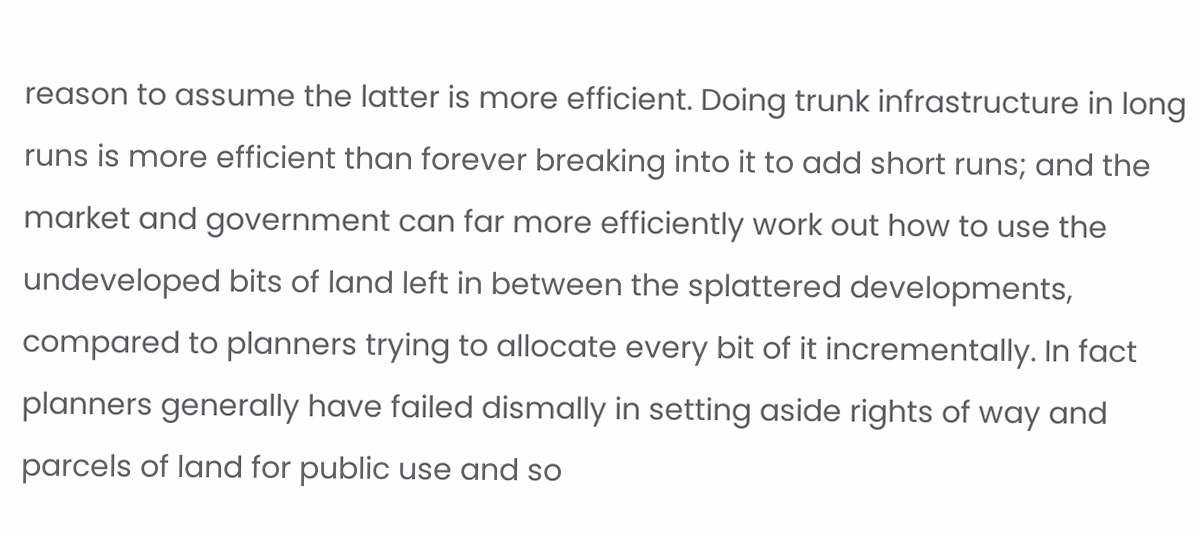reason to assume the latter is more efficient. Doing trunk infrastructure in long runs is more efficient than forever breaking into it to add short runs; and the market and government can far more efficiently work out how to use the undeveloped bits of land left in between the splattered developments, compared to planners trying to allocate every bit of it incrementally. In fact planners generally have failed dismally in setting aside rights of way and parcels of land for public use and so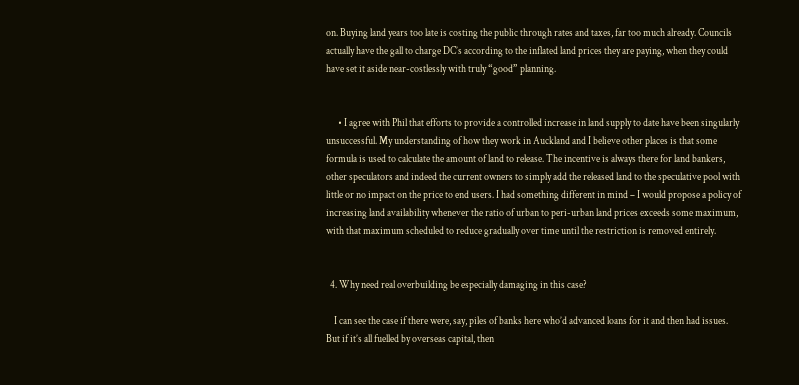on. Buying land years too late is costing the public through rates and taxes, far too much already. Councils actually have the gall to charge DC’s according to the inflated land prices they are paying, when they could have set it aside near-costlessly with truly “good” planning.


      • I agree with Phil that efforts to provide a controlled increase in land supply to date have been singularly unsuccessful. My understanding of how they work in Auckland and I believe other places is that some formula is used to calculate the amount of land to release. The incentive is always there for land bankers, other speculators and indeed the current owners to simply add the released land to the speculative pool with little or no impact on the price to end users. I had something different in mind – I would propose a policy of increasing land availability whenever the ratio of urban to peri-urban land prices exceeds some maximum, with that maximum scheduled to reduce gradually over time until the restriction is removed entirely.


  4. Why need real overbuilding be especially damaging in this case?

    I can see the case if there were, say, piles of banks here who’d advanced loans for it and then had issues. But if it’s all fuelled by overseas capital, then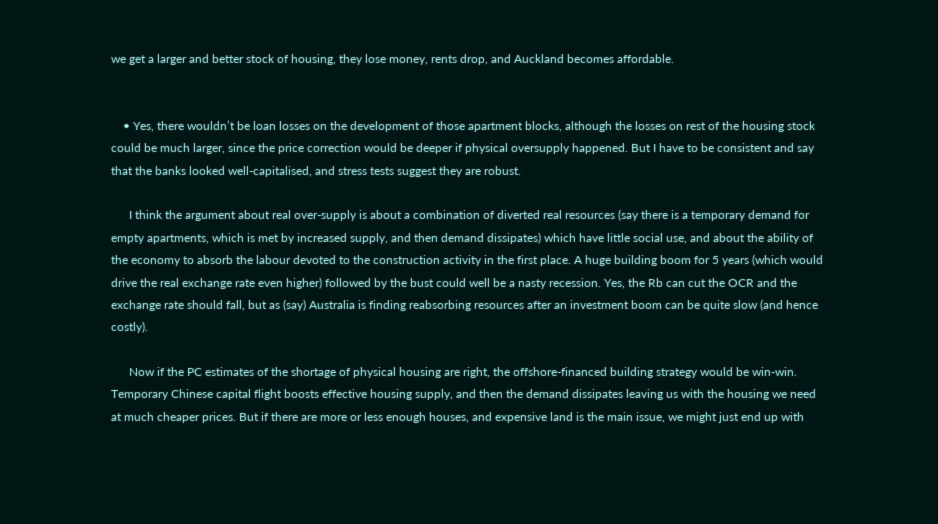we get a larger and better stock of housing, they lose money, rents drop, and Auckland becomes affordable.


    • Yes, there wouldn’t be loan losses on the development of those apartment blocks, although the losses on rest of the housing stock could be much larger, since the price correction would be deeper if physical oversupply happened. But I have to be consistent and say that the banks looked well-capitalised, and stress tests suggest they are robust.

      I think the argument about real over-supply is about a combination of diverted real resources (say there is a temporary demand for empty apartments, which is met by increased supply, and then demand dissipates) which have little social use, and about the ability of the economy to absorb the labour devoted to the construction activity in the first place. A huge building boom for 5 years (which would drive the real exchange rate even higher) followed by the bust could well be a nasty recession. Yes, the Rb can cut the OCR and the exchange rate should fall, but as (say) Australia is finding reabsorbing resources after an investment boom can be quite slow (and hence costly).

      Now if the PC estimates of the shortage of physical housing are right, the offshore-financed building strategy would be win-win. Temporary Chinese capital flight boosts effective housing supply, and then the demand dissipates leaving us with the housing we need at much cheaper prices. But if there are more or less enough houses, and expensive land is the main issue, we might just end up with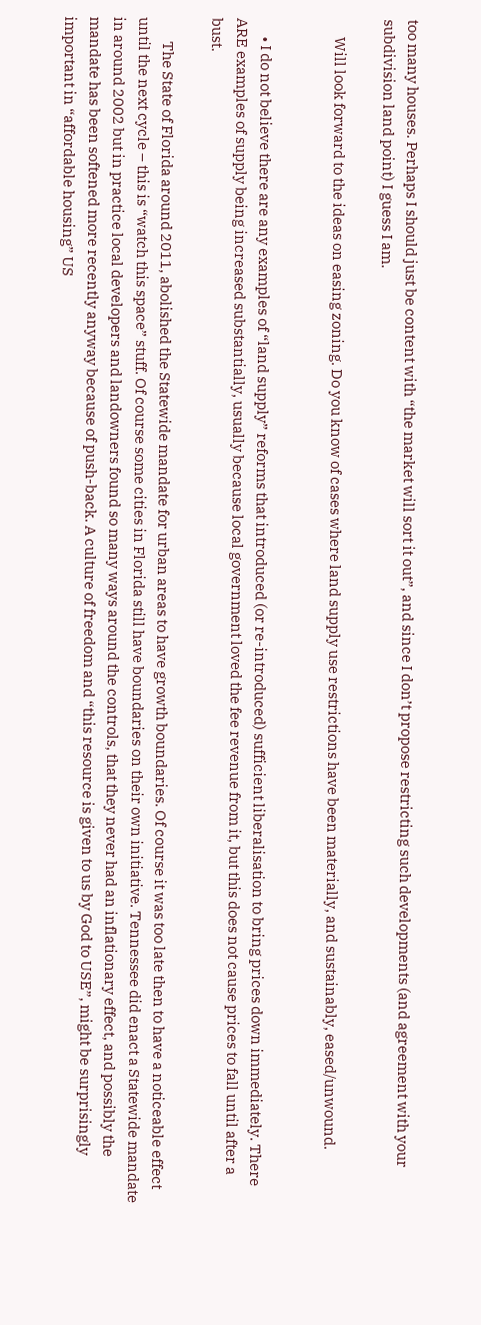too many houses. Perhaps I should just be content with “the market will sort it out”, and since I don’t propose restricting such developments (and agreement with your subdivision land point) I guess I am.

      Will look forward to the ideas on easing zoning. Do you know of cases where land supply use restrictions have been materially, and sustainably, eased/unwound.


      • I do not believe there are any examples of “land supply” reforms that introduced (or re-introduced) sufficient liberalisation to bring prices down immediately. There ARE examples of supply being increased substantially, usually because local government loved the fee revenue from it, but this does not cause prices to fall until after a bust.

        The State of Florida around 2011, abolished the Statewide mandate for urban areas to have growth boundaries. Of course it was too late then to have a noticeable effect until the next cycle – this is “watch this space” stuff. Of course some cities in Florida still have boundaries on their own initiative. Tennessee did enact a Statewide mandate in around 2002 but in practice local developers and landowners found so many ways around the controls, that they never had an inflationary effect, and possibly the mandate has been softened more recently anyway because of push-back. A culture of freedom and “this resource is given to us by God to USE”, might be surprisingly important in “affordable housing” US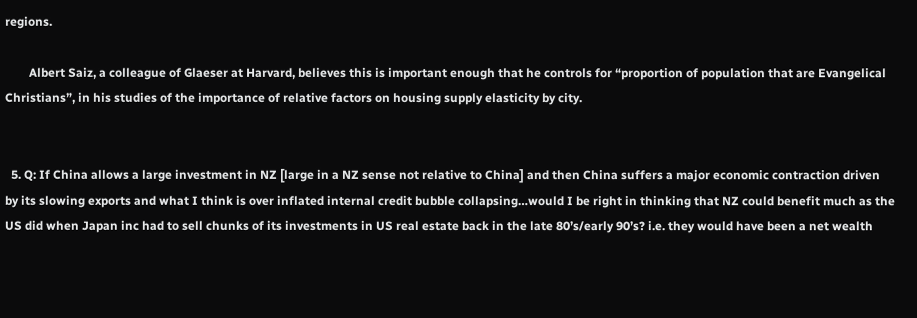regions.

        Albert Saiz, a colleague of Glaeser at Harvard, believes this is important enough that he controls for “proportion of population that are Evangelical Christians”, in his studies of the importance of relative factors on housing supply elasticity by city.


  5. Q: If China allows a large investment in NZ [large in a NZ sense not relative to China] and then China suffers a major economic contraction driven by its slowing exports and what I think is over inflated internal credit bubble collapsing…would I be right in thinking that NZ could benefit much as the US did when Japan inc had to sell chunks of its investments in US real estate back in the late 80’s/early 90’s? i.e. they would have been a net wealth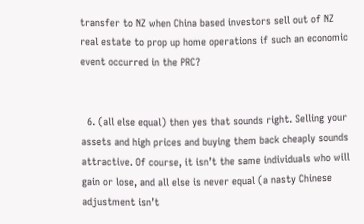transfer to NZ when China based investors sell out of NZ real estate to prop up home operations if such an economic event occurred in the PRC?


  6. (all else equal) then yes that sounds right. Selling your assets and high prices and buying them back cheaply sounds attractive. Of course, it isn’t the same individuals who will gain or lose, and all else is never equal (a nasty Chinese adjustment isn’t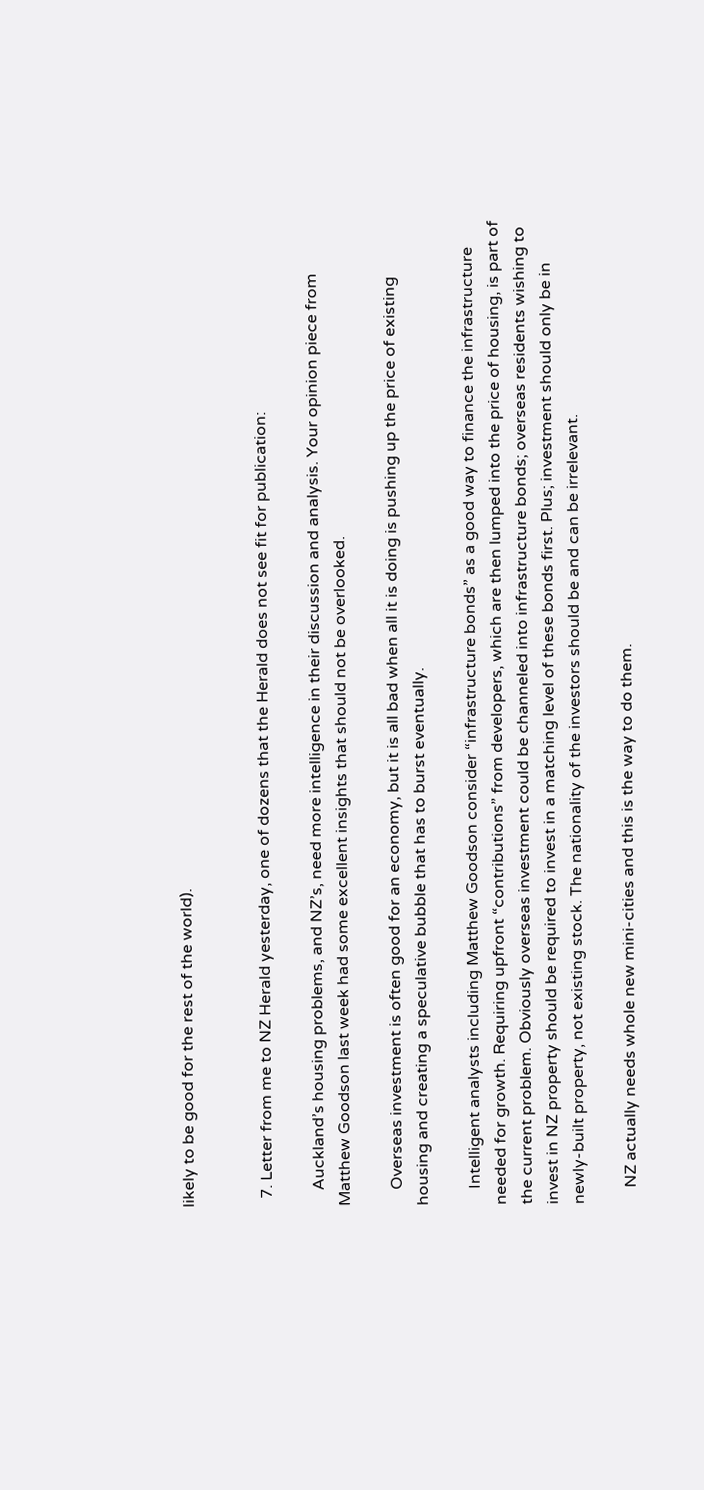likely to be good for the rest of the world).


  7. Letter from me to NZ Herald yesterday, one of dozens that the Herald does not see fit for publication:

    Auckland’s housing problems, and NZ’s, need more intelligence in their discussion and analysis. Your opinion piece from Matthew Goodson last week had some excellent insights that should not be overlooked.

    Overseas investment is often good for an economy, but it is all bad when all it is doing is pushing up the price of existing housing and creating a speculative bubble that has to burst eventually.

    Intelligent analysts including Matthew Goodson consider “infrastructure bonds” as a good way to finance the infrastructure needed for growth. Requiring upfront “contributions” from developers, which are then lumped into the price of housing, is part of the current problem. Obviously overseas investment could be channeled into infrastructure bonds; overseas residents wishing to invest in NZ property should be required to invest in a matching level of these bonds first. Plus; investment should only be in newly-built property, not existing stock. The nationality of the investors should be and can be irrelevant.

    NZ actually needs whole new mini-cities and this is the way to do them.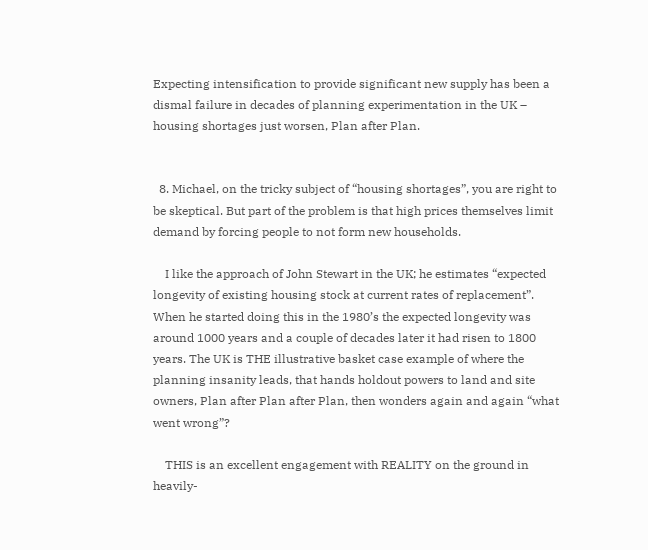Expecting intensification to provide significant new supply has been a dismal failure in decades of planning experimentation in the UK – housing shortages just worsen, Plan after Plan.


  8. Michael, on the tricky subject of “housing shortages”, you are right to be skeptical. But part of the problem is that high prices themselves limit demand by forcing people to not form new households.

    I like the approach of John Stewart in the UK; he estimates “expected longevity of existing housing stock at current rates of replacement”. When he started doing this in the 1980’s the expected longevity was around 1000 years and a couple of decades later it had risen to 1800 years. The UK is THE illustrative basket case example of where the planning insanity leads, that hands holdout powers to land and site owners, Plan after Plan after Plan, then wonders again and again “what went wrong”?

    THIS is an excellent engagement with REALITY on the ground in heavily-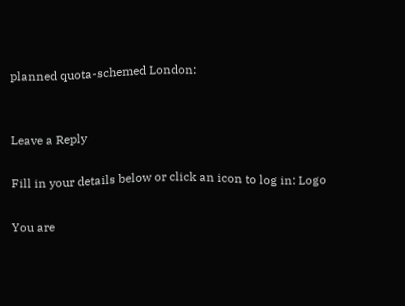planned quota-schemed London:


Leave a Reply

Fill in your details below or click an icon to log in: Logo

You are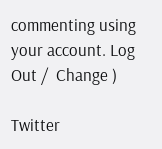commenting using your account. Log Out /  Change )

Twitter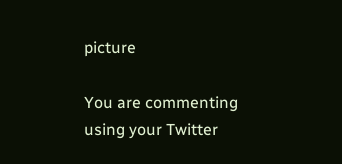picture

You are commenting using your Twitter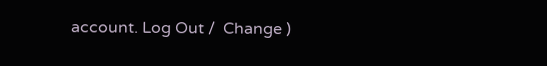account. Log Out /  Change )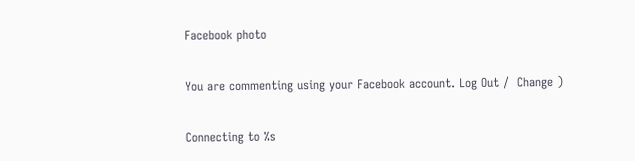Facebook photo

You are commenting using your Facebook account. Log Out /  Change )

Connecting to %s